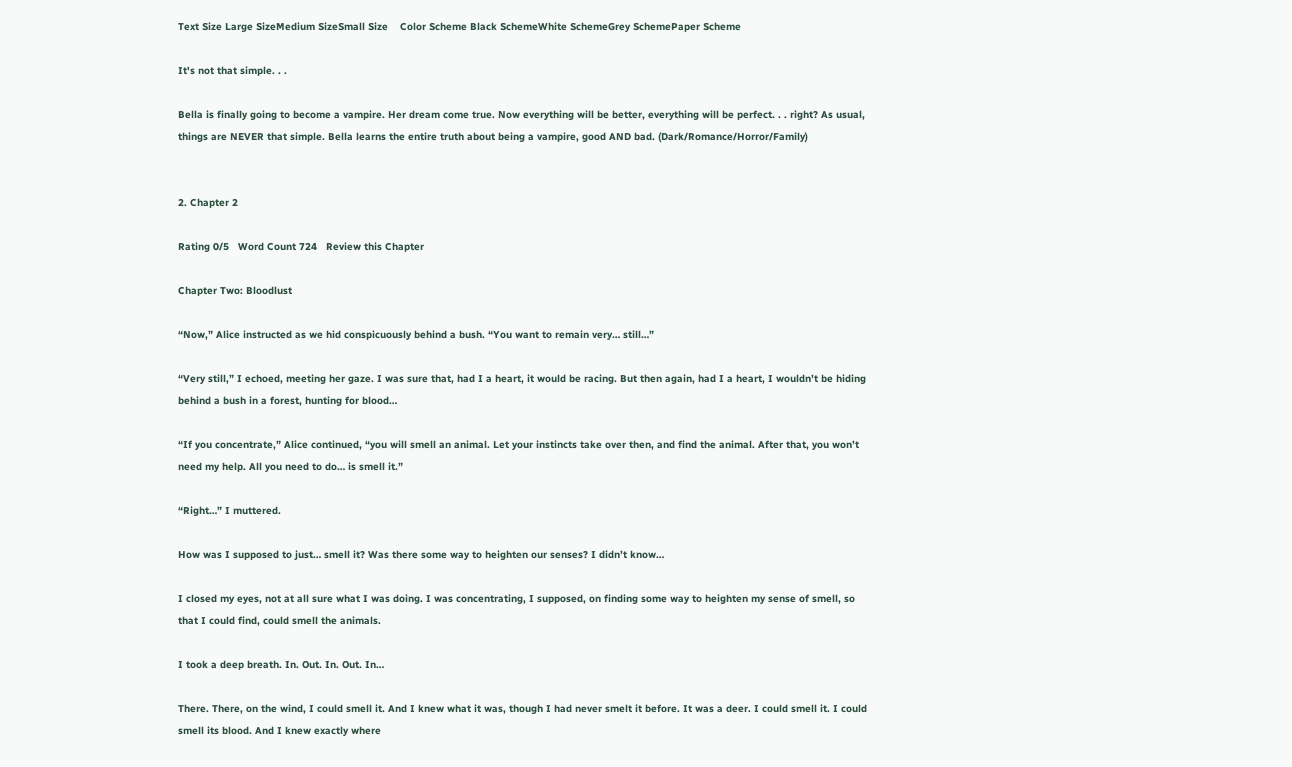Text Size Large SizeMedium SizeSmall Size    Color Scheme Black SchemeWhite SchemeGrey SchemePaper Scheme

It's not that simple. . .

Bella is finally going to become a vampire. Her dream come true. Now everything will be better, everything will be perfect. . . right? As usual, things are NEVER that simple. Bella learns the entire truth about being a vampire, good AND bad. (Dark/Romance/Horror/Family)


2. Chapter 2

Rating 0/5   Word Count 724   Review this Chapter

Chapter Two: Bloodlust

“Now,” Alice instructed as we hid conspicuously behind a bush. “You want to remain very… still…”

“Very still,” I echoed, meeting her gaze. I was sure that, had I a heart, it would be racing. But then again, had I a heart, I wouldn’t be hiding behind a bush in a forest, hunting for blood…

“If you concentrate,” Alice continued, “you will smell an animal. Let your instincts take over then, and find the animal. After that, you won’t need my help. All you need to do… is smell it.”

“Right…” I muttered.

How was I supposed to just… smell it? Was there some way to heighten our senses? I didn’t know…

I closed my eyes, not at all sure what I was doing. I was concentrating, I supposed, on finding some way to heighten my sense of smell, so that I could find, could smell the animals.

I took a deep breath. In. Out. In. Out. In…

There. There, on the wind, I could smell it. And I knew what it was, though I had never smelt it before. It was a deer. I could smell it. I could smell its blood. And I knew exactly where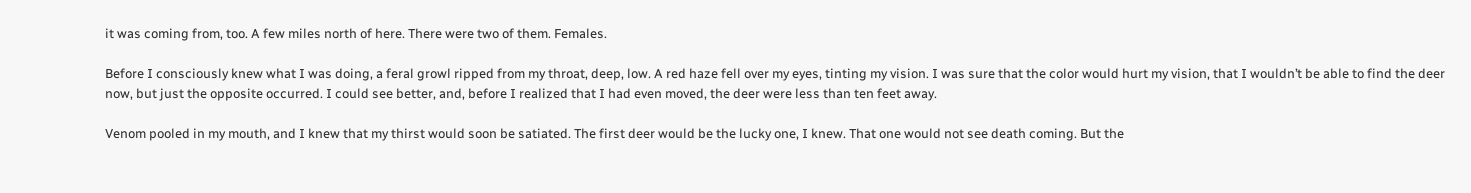it was coming from, too. A few miles north of here. There were two of them. Females.

Before I consciously knew what I was doing, a feral growl ripped from my throat, deep, low. A red haze fell over my eyes, tinting my vision. I was sure that the color would hurt my vision, that I wouldn’t be able to find the deer now, but just the opposite occurred. I could see better, and, before I realized that I had even moved, the deer were less than ten feet away.

Venom pooled in my mouth, and I knew that my thirst would soon be satiated. The first deer would be the lucky one, I knew. That one would not see death coming. But the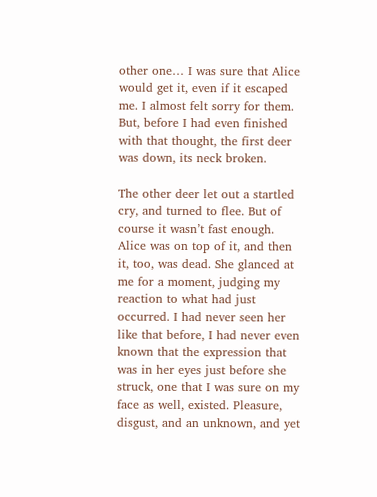other one… I was sure that Alice would get it, even if it escaped me. I almost felt sorry for them. But, before I had even finished with that thought, the first deer was down, its neck broken.

The other deer let out a startled cry, and turned to flee. But of course it wasn’t fast enough. Alice was on top of it, and then it, too, was dead. She glanced at me for a moment, judging my reaction to what had just occurred. I had never seen her like that before, I had never even known that the expression that was in her eyes just before she struck, one that I was sure on my face as well, existed. Pleasure, disgust, and an unknown, and yet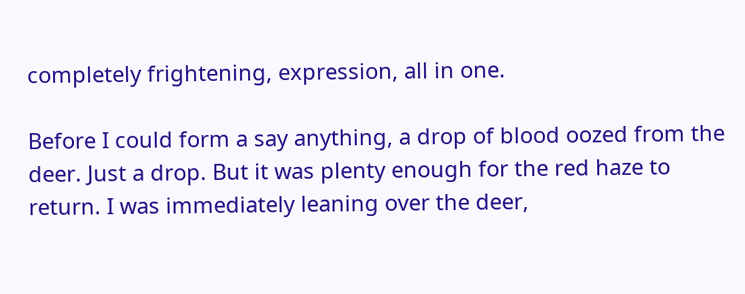completely frightening, expression, all in one.

Before I could form a say anything, a drop of blood oozed from the deer. Just a drop. But it was plenty enough for the red haze to return. I was immediately leaning over the deer,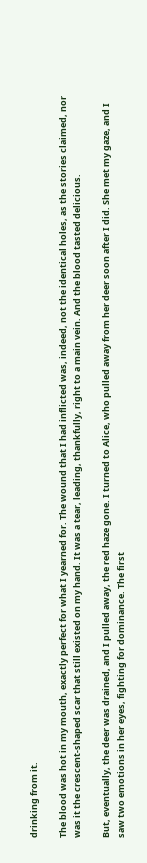drinking from it.

The blood was hot in my mouth, exactly perfect for what I yearned for. The wound that I had inflicted was, indeed, not the identical holes, as the stories claimed, nor was it the crescent-shaped scar that still existed on my hand. It was a tear, leading, thankfully, right to a main vein. And the blood tasted delicious.

But, eventually, the deer was drained, and I pulled away, the red haze gone. I turned to Alice, who pulled away from her deer soon after I did. She met my gaze, and I saw two emotions in her eyes, fighting for dominance. The first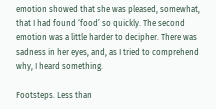emotion showed that she was pleased, somewhat, that I had found ‘food’ so quickly. The second emotion was a little harder to decipher. There was sadness in her eyes, and, as I tried to comprehend why, I heard something.

Footsteps. Less than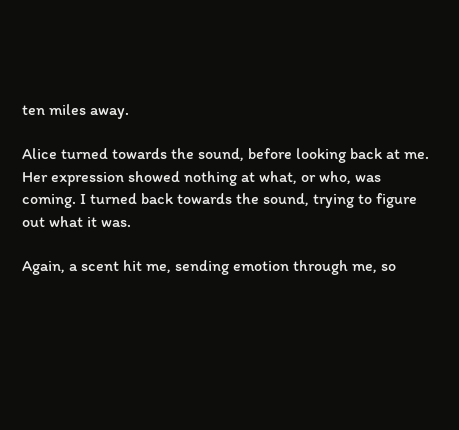ten miles away.

Alice turned towards the sound, before looking back at me. Her expression showed nothing at what, or who, was coming. I turned back towards the sound, trying to figure out what it was.

Again, a scent hit me, sending emotion through me, so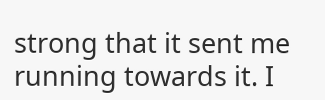strong that it sent me running towards it. I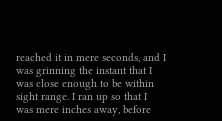reached it in mere seconds, and I was grinning the instant that I was close enough to be within sight range. I ran up so that I was mere inches away, before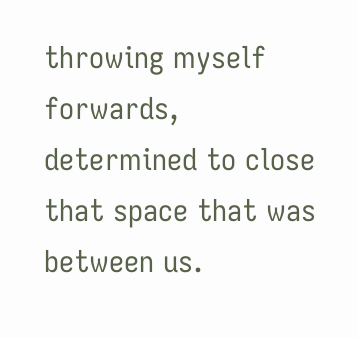throwing myself forwards, determined to close that space that was between us.